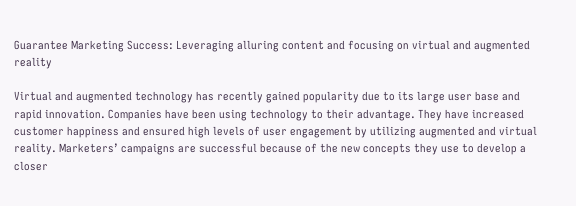Guarantee Marketing Success: Leveraging alluring content and focusing on virtual and augmented reality

Virtual and augmented technology has recently gained popularity due to its large user base and rapid innovation. Companies have been using technology to their advantage. They have increased customer happiness and ensured high levels of user engagement by utilizing augmented and virtual reality. Marketers’ campaigns are successful because of the new concepts they use to develop a closer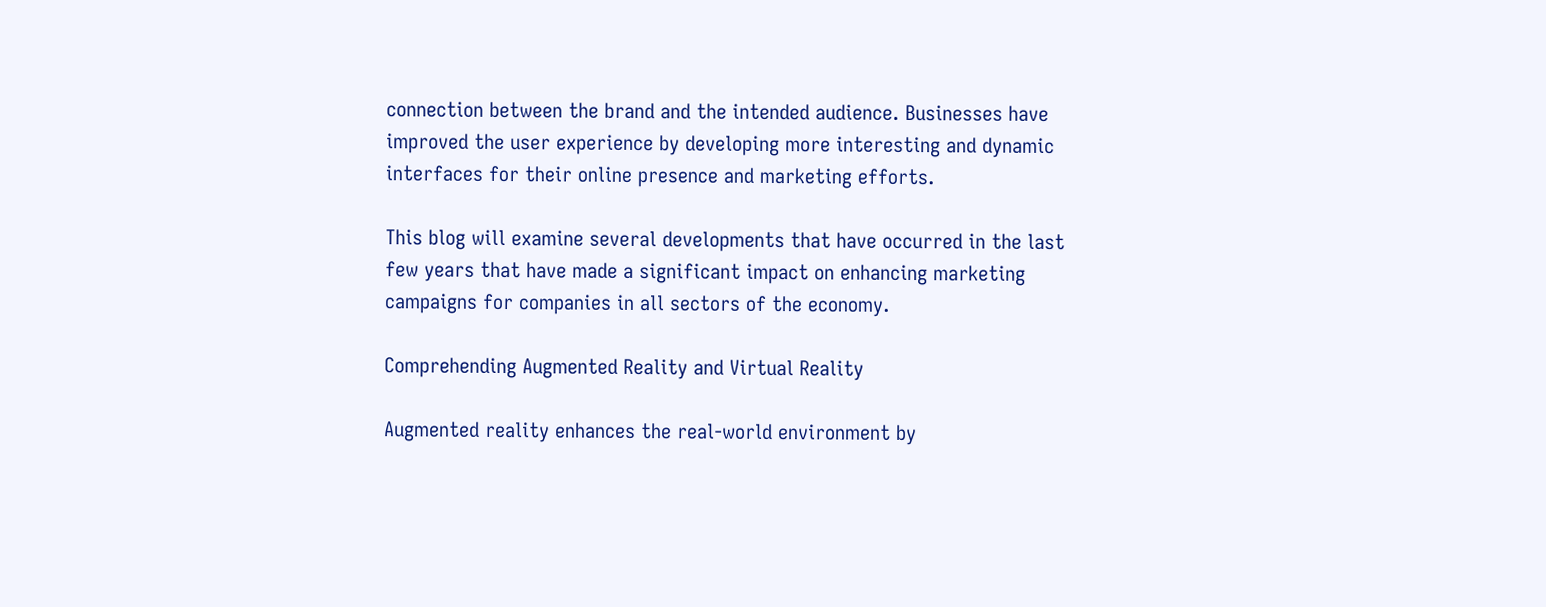connection between the brand and the intended audience. Businesses have improved the user experience by developing more interesting and dynamic interfaces for their online presence and marketing efforts.

This blog will examine several developments that have occurred in the last few years that have made a significant impact on enhancing marketing campaigns for companies in all sectors of the economy.

Comprehending Augmented Reality and Virtual Reality

Augmented reality enhances the real-world environment by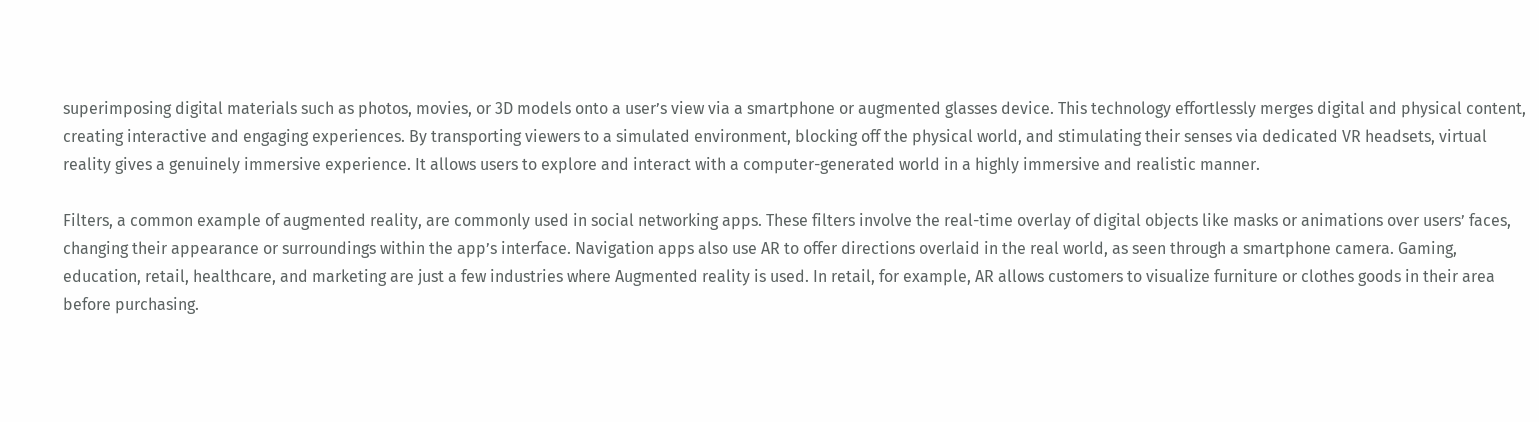superimposing digital materials such as photos, movies, or 3D models onto a user’s view via a smartphone or augmented glasses device. This technology effortlessly merges digital and physical content, creating interactive and engaging experiences. By transporting viewers to a simulated environment, blocking off the physical world, and stimulating their senses via dedicated VR headsets, virtual reality gives a genuinely immersive experience. It allows users to explore and interact with a computer-generated world in a highly immersive and realistic manner.

Filters, a common example of augmented reality, are commonly used in social networking apps. These filters involve the real-time overlay of digital objects like masks or animations over users’ faces, changing their appearance or surroundings within the app’s interface. Navigation apps also use AR to offer directions overlaid in the real world, as seen through a smartphone camera. Gaming, education, retail, healthcare, and marketing are just a few industries where Augmented reality is used. In retail, for example, AR allows customers to visualize furniture or clothes goods in their area before purchasing.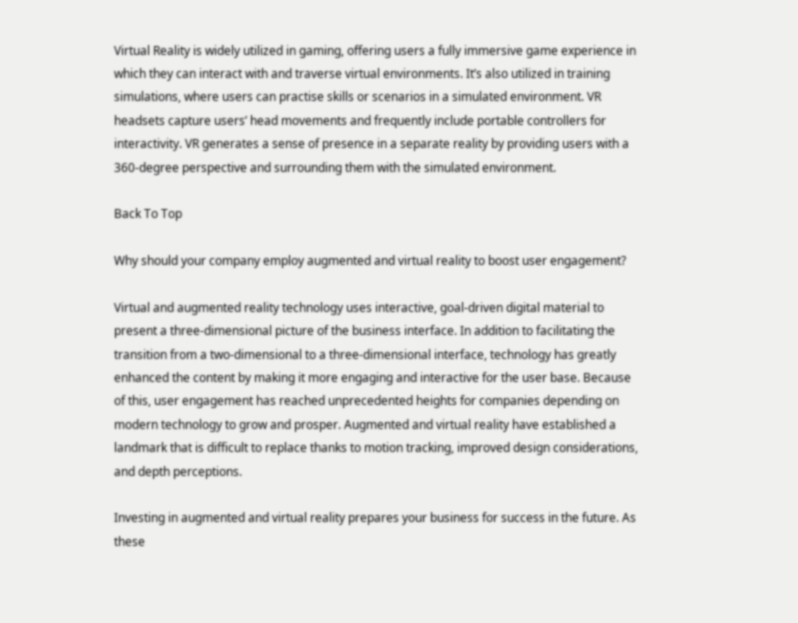Virtual Reality is widely utilized in gaming, offering users a fully immersive game experience in which they can interact with and traverse virtual environments. It’s also utilized in training simulations, where users can practise skills or scenarios in a simulated environment. VR headsets capture users’ head movements and frequently include portable controllers for interactivity. VR generates a sense of presence in a separate reality by providing users with a 360-degree perspective and surrounding them with the simulated environment.

Back To Top

Why should your company employ augmented and virtual reality to boost user engagement?

Virtual and augmented reality technology uses interactive, goal-driven digital material to present a three-dimensional picture of the business interface. In addition to facilitating the transition from a two-dimensional to a three-dimensional interface, technology has greatly enhanced the content by making it more engaging and interactive for the user base. Because of this, user engagement has reached unprecedented heights for companies depending on modern technology to grow and prosper. Augmented and virtual reality have established a landmark that is difficult to replace thanks to motion tracking, improved design considerations, and depth perceptions.

Investing in augmented and virtual reality prepares your business for success in the future. As these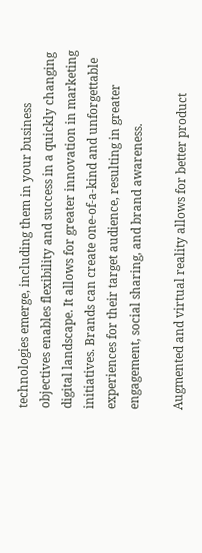technologies emerge, including them in your business objectives enables flexibility and success in a quickly changing digital landscape. It allows for greater innovation in marketing initiatives. Brands can create one-of-a-kind and unforgettable experiences for their target audience, resulting in greater engagement, social sharing, and brand awareness.

Augmented and virtual reality allows for better product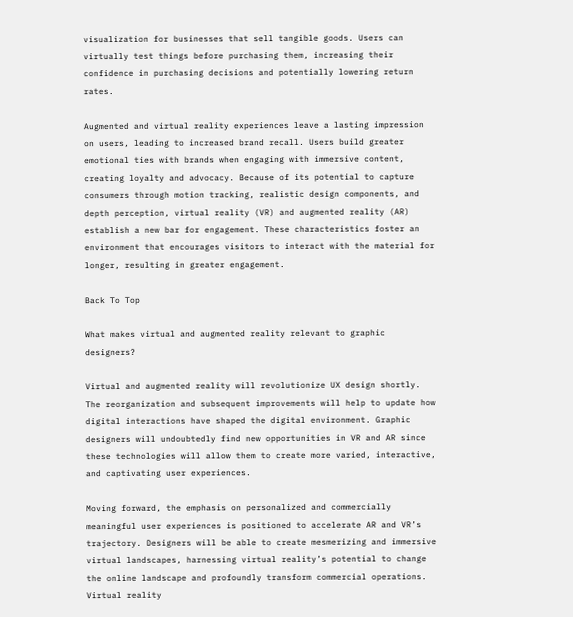visualization for businesses that sell tangible goods. Users can virtually test things before purchasing them, increasing their confidence in purchasing decisions and potentially lowering return rates.

Augmented and virtual reality experiences leave a lasting impression on users, leading to increased brand recall. Users build greater emotional ties with brands when engaging with immersive content, creating loyalty and advocacy. Because of its potential to capture consumers through motion tracking, realistic design components, and depth perception, virtual reality (VR) and augmented reality (AR) establish a new bar for engagement. These characteristics foster an environment that encourages visitors to interact with the material for longer, resulting in greater engagement.

Back To Top

What makes virtual and augmented reality relevant to graphic designers?

Virtual and augmented reality will revolutionize UX design shortly. The reorganization and subsequent improvements will help to update how digital interactions have shaped the digital environment. Graphic designers will undoubtedly find new opportunities in VR and AR since these technologies will allow them to create more varied, interactive, and captivating user experiences.

Moving forward, the emphasis on personalized and commercially meaningful user experiences is positioned to accelerate AR and VR’s trajectory. Designers will be able to create mesmerizing and immersive virtual landscapes, harnessing virtual reality’s potential to change the online landscape and profoundly transform commercial operations. Virtual reality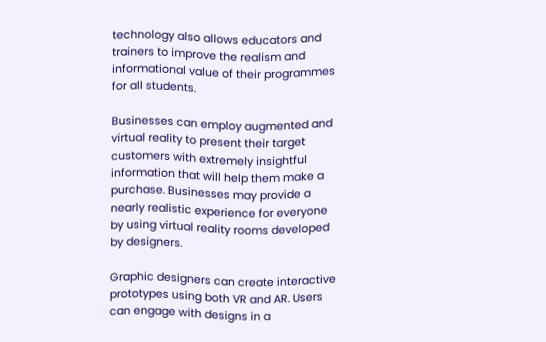technology also allows educators and trainers to improve the realism and informational value of their programmes for all students.

Businesses can employ augmented and virtual reality to present their target customers with extremely insightful information that will help them make a purchase. Businesses may provide a nearly realistic experience for everyone by using virtual reality rooms developed by designers.

Graphic designers can create interactive prototypes using both VR and AR. Users can engage with designs in a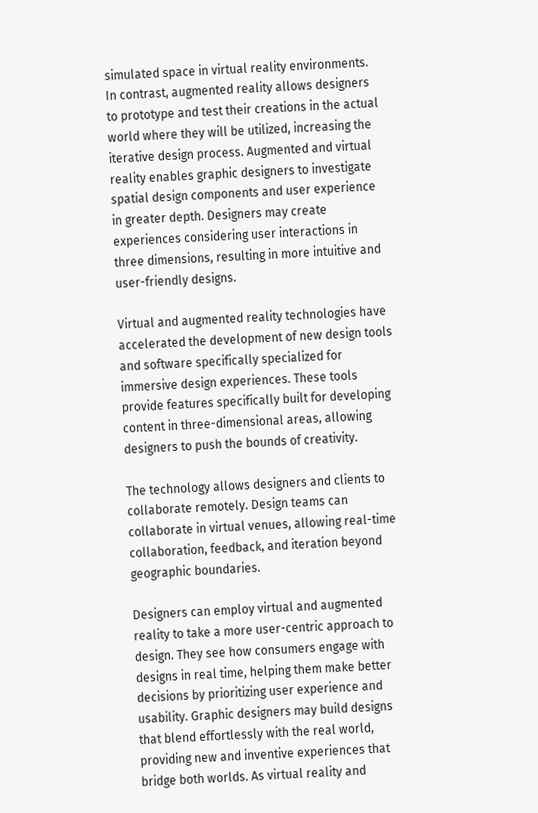simulated space in virtual reality environments. In contrast, augmented reality allows designers to prototype and test their creations in the actual world where they will be utilized, increasing the iterative design process. Augmented and virtual reality enables graphic designers to investigate spatial design components and user experience in greater depth. Designers may create experiences considering user interactions in three dimensions, resulting in more intuitive and user-friendly designs.

Virtual and augmented reality technologies have accelerated the development of new design tools and software specifically specialized for immersive design experiences. These tools provide features specifically built for developing content in three-dimensional areas, allowing designers to push the bounds of creativity.

The technology allows designers and clients to collaborate remotely. Design teams can collaborate in virtual venues, allowing real-time collaboration, feedback, and iteration beyond geographic boundaries.

Designers can employ virtual and augmented reality to take a more user-centric approach to design. They see how consumers engage with designs in real time, helping them make better decisions by prioritizing user experience and usability. Graphic designers may build designs that blend effortlessly with the real world, providing new and inventive experiences that bridge both worlds. As virtual reality and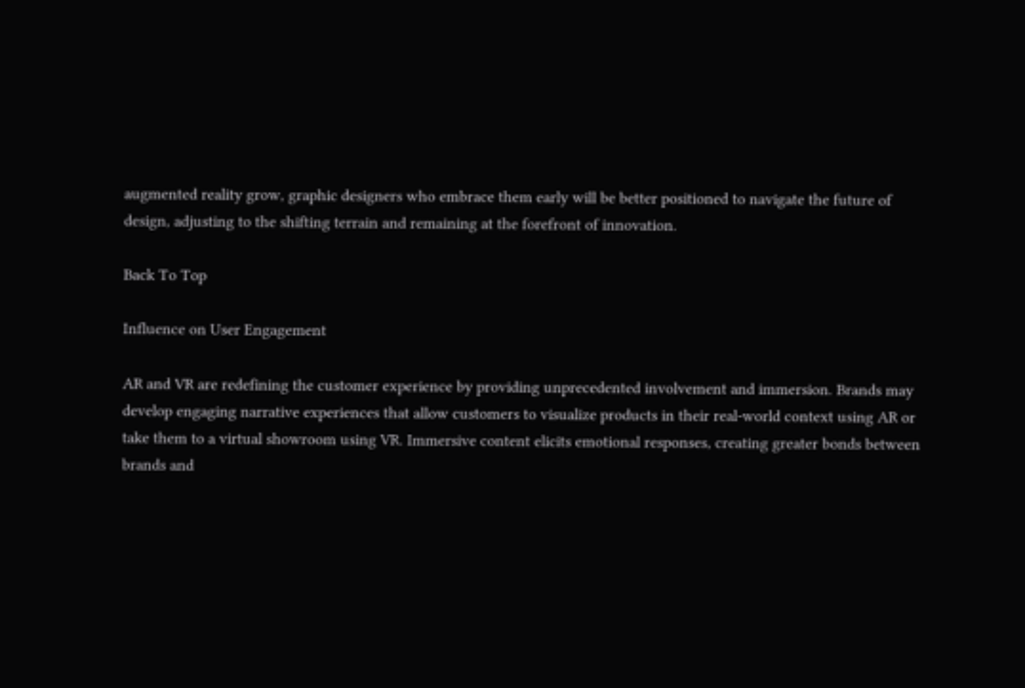augmented reality grow, graphic designers who embrace them early will be better positioned to navigate the future of design, adjusting to the shifting terrain and remaining at the forefront of innovation.

Back To Top

Influence on User Engagement

AR and VR are redefining the customer experience by providing unprecedented involvement and immersion. Brands may develop engaging narrative experiences that allow customers to visualize products in their real-world context using AR or take them to a virtual showroom using VR. Immersive content elicits emotional responses, creating greater bonds between brands and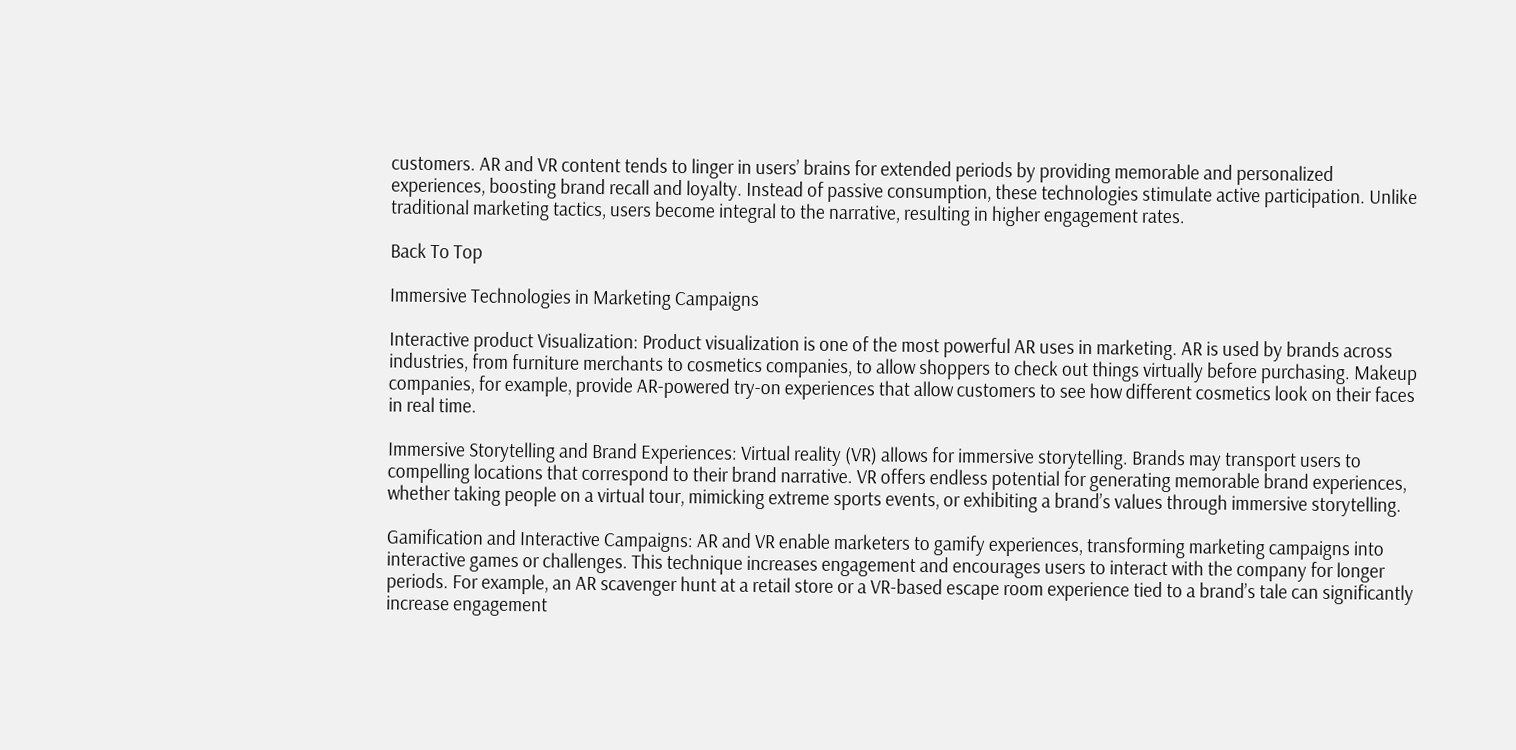customers. AR and VR content tends to linger in users’ brains for extended periods by providing memorable and personalized experiences, boosting brand recall and loyalty. Instead of passive consumption, these technologies stimulate active participation. Unlike traditional marketing tactics, users become integral to the narrative, resulting in higher engagement rates.

Back To Top

Immersive Technologies in Marketing Campaigns

Interactive product Visualization: Product visualization is one of the most powerful AR uses in marketing. AR is used by brands across industries, from furniture merchants to cosmetics companies, to allow shoppers to check out things virtually before purchasing. Makeup companies, for example, provide AR-powered try-on experiences that allow customers to see how different cosmetics look on their faces in real time.

Immersive Storytelling and Brand Experiences: Virtual reality (VR) allows for immersive storytelling. Brands may transport users to compelling locations that correspond to their brand narrative. VR offers endless potential for generating memorable brand experiences, whether taking people on a virtual tour, mimicking extreme sports events, or exhibiting a brand’s values through immersive storytelling.

Gamification and Interactive Campaigns: AR and VR enable marketers to gamify experiences, transforming marketing campaigns into interactive games or challenges. This technique increases engagement and encourages users to interact with the company for longer periods. For example, an AR scavenger hunt at a retail store or a VR-based escape room experience tied to a brand’s tale can significantly increase engagement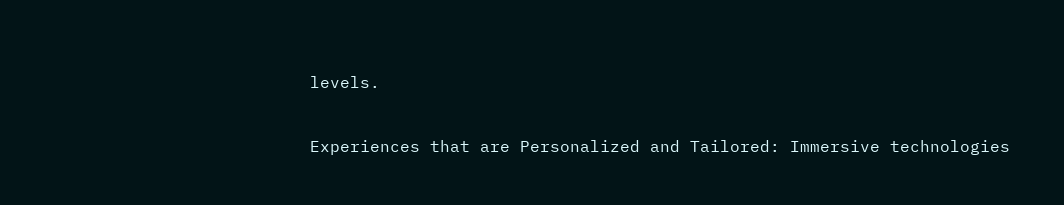levels.

Experiences that are Personalized and Tailored: Immersive technologies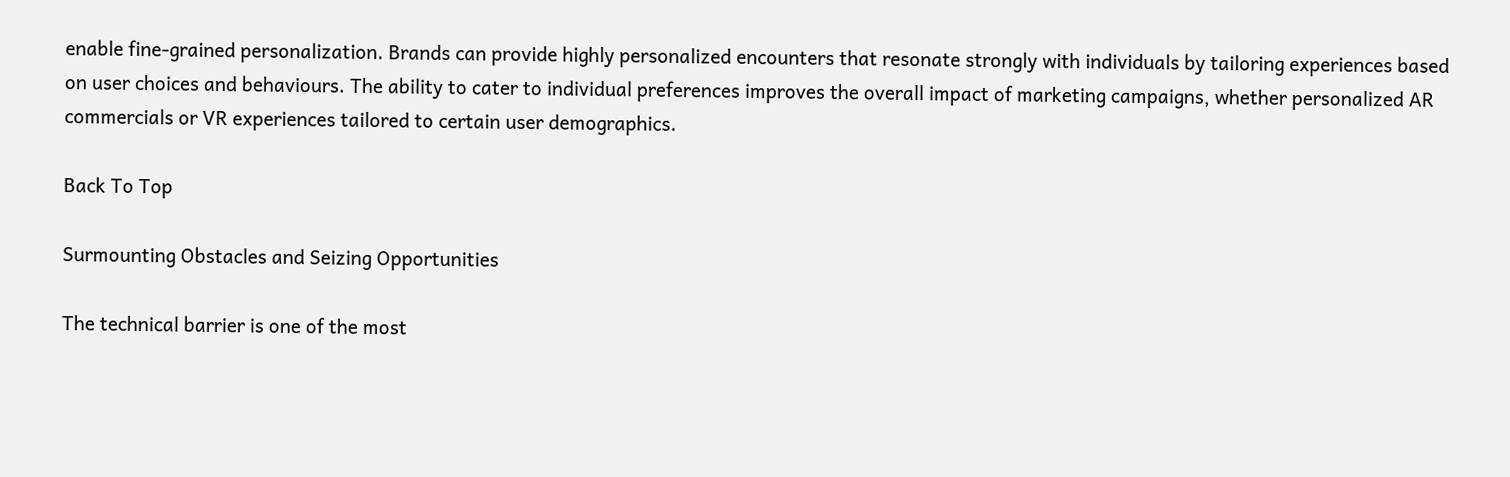enable fine-grained personalization. Brands can provide highly personalized encounters that resonate strongly with individuals by tailoring experiences based on user choices and behaviours. The ability to cater to individual preferences improves the overall impact of marketing campaigns, whether personalized AR commercials or VR experiences tailored to certain user demographics.

Back To Top

Surmounting Obstacles and Seizing Opportunities

The technical barrier is one of the most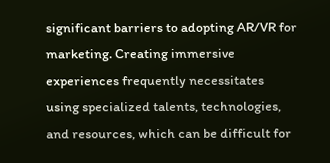significant barriers to adopting AR/VR for marketing. Creating immersive experiences frequently necessitates using specialized talents, technologies, and resources, which can be difficult for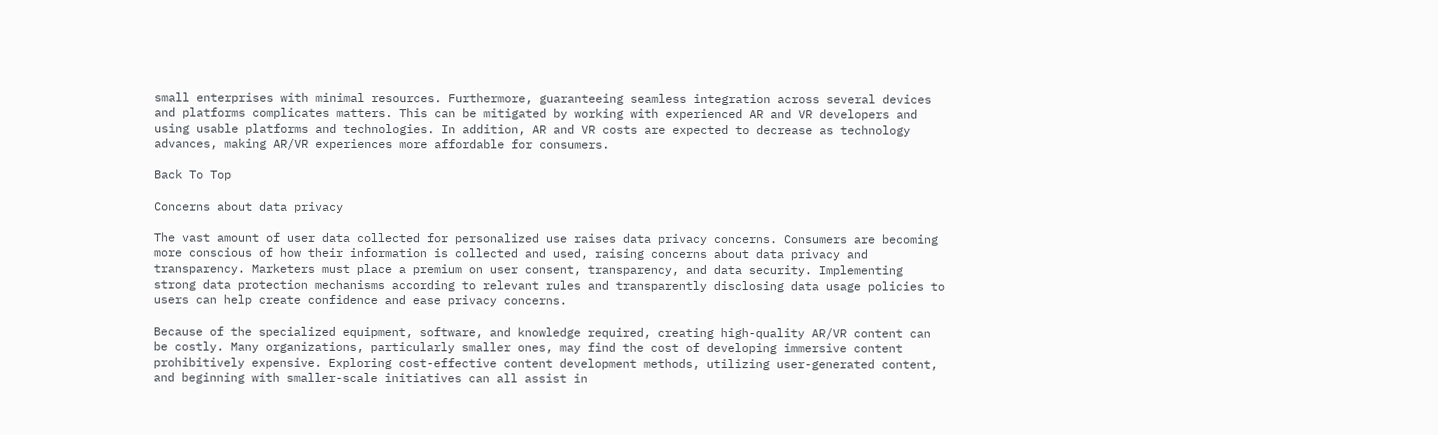small enterprises with minimal resources. Furthermore, guaranteeing seamless integration across several devices and platforms complicates matters. This can be mitigated by working with experienced AR and VR developers and using usable platforms and technologies. In addition, AR and VR costs are expected to decrease as technology advances, making AR/VR experiences more affordable for consumers.

Back To Top

Concerns about data privacy

The vast amount of user data collected for personalized use raises data privacy concerns. Consumers are becoming more conscious of how their information is collected and used, raising concerns about data privacy and transparency. Marketers must place a premium on user consent, transparency, and data security. Implementing strong data protection mechanisms according to relevant rules and transparently disclosing data usage policies to users can help create confidence and ease privacy concerns.

Because of the specialized equipment, software, and knowledge required, creating high-quality AR/VR content can be costly. Many organizations, particularly smaller ones, may find the cost of developing immersive content prohibitively expensive. Exploring cost-effective content development methods, utilizing user-generated content, and beginning with smaller-scale initiatives can all assist in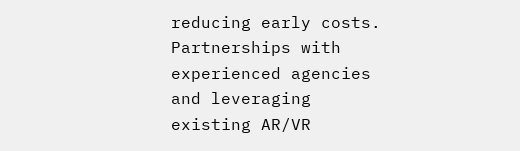reducing early costs. Partnerships with experienced agencies and leveraging existing AR/VR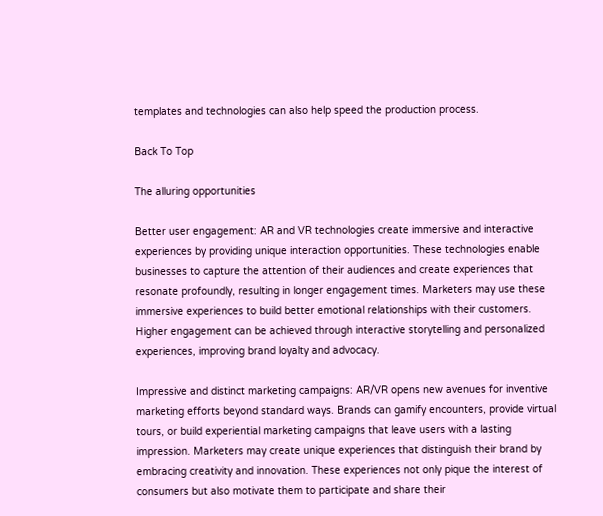templates and technologies can also help speed the production process.

Back To Top

The alluring opportunities

Better user engagement: AR and VR technologies create immersive and interactive experiences by providing unique interaction opportunities. These technologies enable businesses to capture the attention of their audiences and create experiences that resonate profoundly, resulting in longer engagement times. Marketers may use these immersive experiences to build better emotional relationships with their customers. Higher engagement can be achieved through interactive storytelling and personalized experiences, improving brand loyalty and advocacy.

Impressive and distinct marketing campaigns: AR/VR opens new avenues for inventive marketing efforts beyond standard ways. Brands can gamify encounters, provide virtual tours, or build experiential marketing campaigns that leave users with a lasting impression. Marketers may create unique experiences that distinguish their brand by embracing creativity and innovation. These experiences not only pique the interest of consumers but also motivate them to participate and share their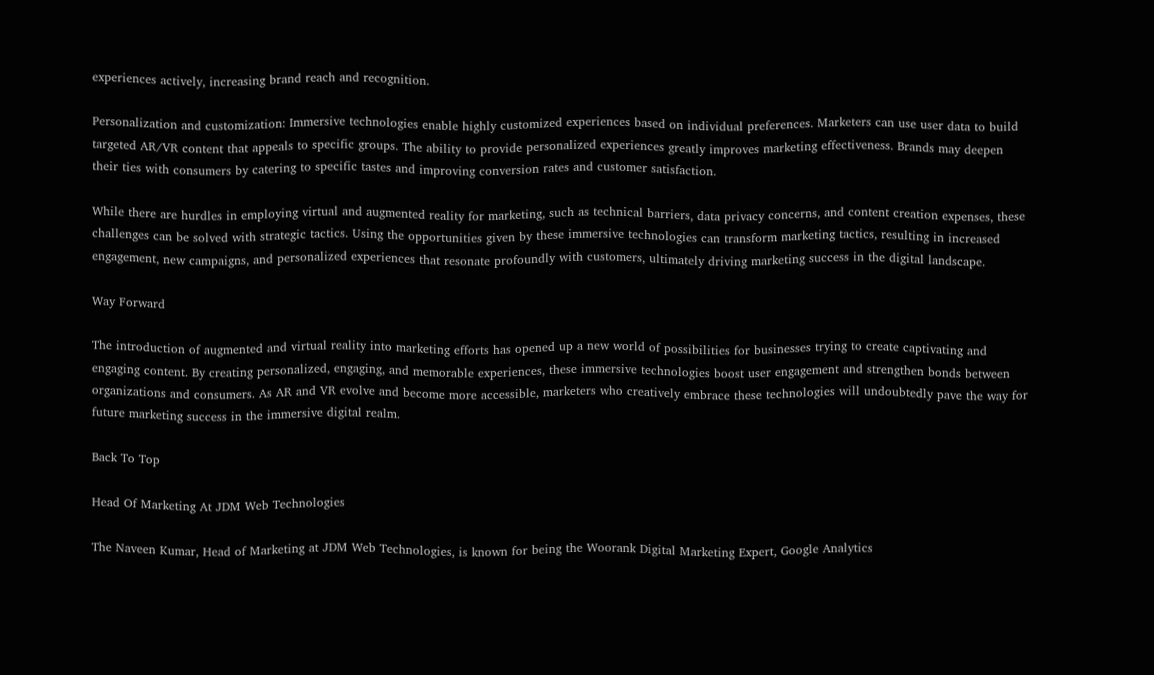experiences actively, increasing brand reach and recognition.

Personalization and customization: Immersive technologies enable highly customized experiences based on individual preferences. Marketers can use user data to build targeted AR/VR content that appeals to specific groups. The ability to provide personalized experiences greatly improves marketing effectiveness. Brands may deepen their ties with consumers by catering to specific tastes and improving conversion rates and customer satisfaction.

While there are hurdles in employing virtual and augmented reality for marketing, such as technical barriers, data privacy concerns, and content creation expenses, these challenges can be solved with strategic tactics. Using the opportunities given by these immersive technologies can transform marketing tactics, resulting in increased engagement, new campaigns, and personalized experiences that resonate profoundly with customers, ultimately driving marketing success in the digital landscape.

Way Forward

The introduction of augmented and virtual reality into marketing efforts has opened up a new world of possibilities for businesses trying to create captivating and engaging content. By creating personalized, engaging, and memorable experiences, these immersive technologies boost user engagement and strengthen bonds between organizations and consumers. As AR and VR evolve and become more accessible, marketers who creatively embrace these technologies will undoubtedly pave the way for future marketing success in the immersive digital realm.

Back To Top

Head Of Marketing At JDM Web Technologies

The Naveen Kumar, Head of Marketing at JDM Web Technologies, is known for being the Woorank Digital Marketing Expert, Google Analytics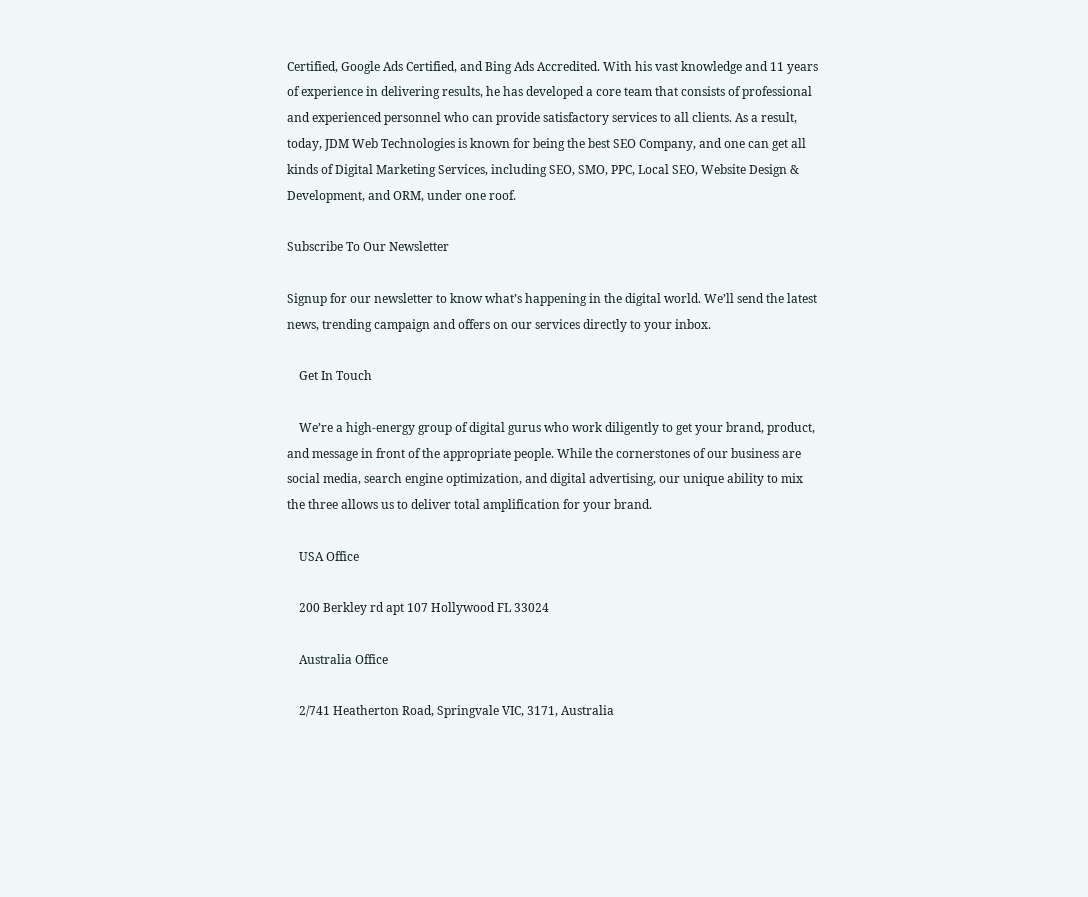Certified, Google Ads Certified, and Bing Ads Accredited. With his vast knowledge and 11 years of experience in delivering results, he has developed a core team that consists of professional and experienced personnel who can provide satisfactory services to all clients. As a result, today, JDM Web Technologies is known for being the best SEO Company, and one can get all kinds of Digital Marketing Services, including SEO, SMO, PPC, Local SEO, Website Design & Development, and ORM, under one roof.

Subscribe To Our Newsletter

Signup for our newsletter to know what’s happening in the digital world. We’ll send the latest news, trending campaign and offers on our services directly to your inbox.

    Get In Touch

    We’re a high-energy group of digital gurus who work diligently to get your brand, product, and message in front of the appropriate people. While the cornerstones of our business are social media, search engine optimization, and digital advertising, our unique ability to mix the three allows us to deliver total amplification for your brand.

    USA Office

    200 Berkley rd apt 107 Hollywood FL 33024

    Australia Office

    2/741 Heatherton Road, Springvale VIC, 3171, Australia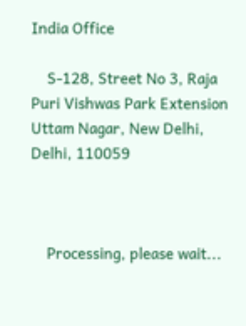India Office

    S-128, Street No 3, Raja Puri Vishwas Park Extension Uttam Nagar, New Delhi, Delhi, 110059



    Processing, please wait...